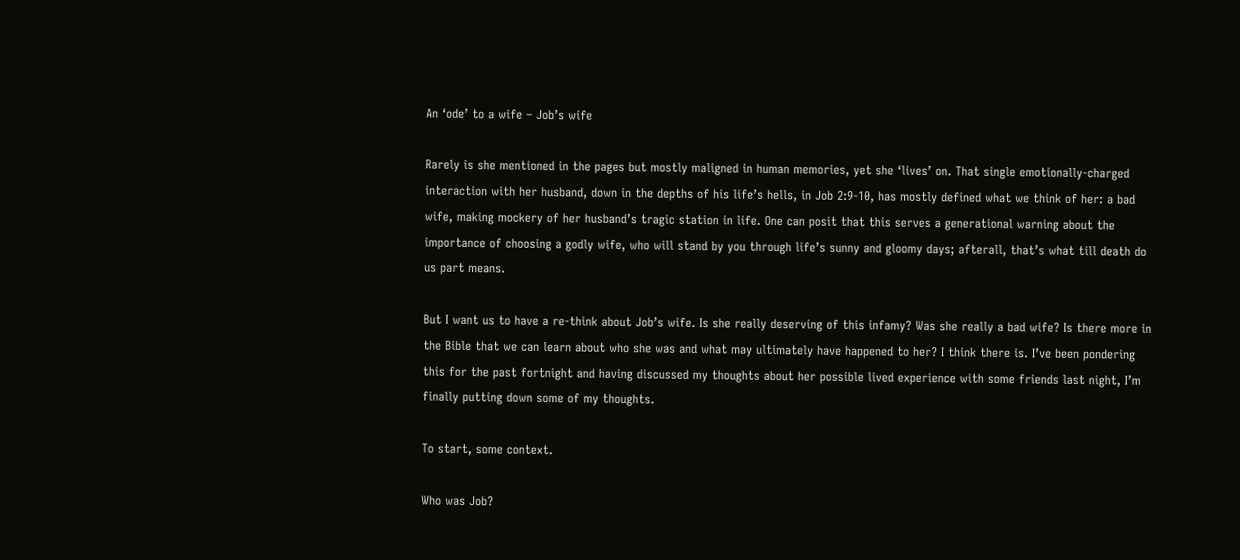An ‘ode’ to a wife – Job’s wife

Rarely is she mentioned in the pages but mostly maligned in human memories, yet she ‘lives’ on. That single emotionally-charged interaction with her husband, down in the depths of his life’s hells, in Job 2:9-10, has mostly defined what we think of her: a bad wife, making mockery of her husband’s tragic station in life. One can posit that this serves a generational warning about the importance of choosing a godly wife, who will stand by you through life’s sunny and gloomy days; afterall, that’s what till death do us part means.

But I want us to have a re-think about Job’s wife. Is she really deserving of this infamy? Was she really a bad wife? Is there more in the Bible that we can learn about who she was and what may ultimately have happened to her? I think there is. I’ve been pondering this for the past fortnight and having discussed my thoughts about her possible lived experience with some friends last night, I’m finally putting down some of my thoughts.

To start, some context.

Who was Job?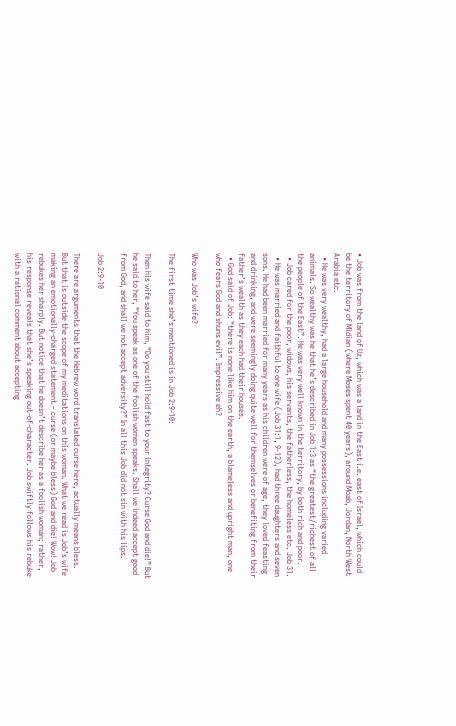• Job was from the land of Uz, which was a land in the East i.e. east of Israel, which could be the territory of Midian (where Moses spent 40 years), around Moab, Jordan, North West Arabia etc.
  • He was very wealthy, had a large household and many possessions including varied animals. So wealthy was he that he’s described in Job 1:3 as “the greatest/richest of all the people of the East”. He was very well known in the territory, by both rich and poor.
  • Job cared for the poor, widows, his servants, the fatherless, the homeless etc. Job 31.
  • He was married and faithful to one wife (Job 31:1, 9-12), had three daughters and seven sons. He had been married for many years as his children were of age, they loved feasting and drinking, and were seemingly doing quite well for themselves or benefiting from their father’s wealth as they each had their houses.
  • God said of Job: “there is none like him on the earth, a blameless and upright man, one who fears God and shuns evil”. Impressive eh?

Who was Job’s wife?

The first time she’s mentioned is in Job 2:9-10:

Then his wife said to him, “Do you still hold fast to your integrity? Curse God and die!” But he said to her, “You speak as one of the foolish women speaks. Shall we indeed accept good from God, and shall we not accept adversity?” In all this Job did not sin with his lips.

Job 2:9-10

There are arguments that the Hebrew word translated curse here, actually means bless. But that is outside the scope of my meditations on this woman. What we read is Job’s wife making an emotionally-charged statement – curse (or maybe bless) God and die! Wow! Job rebukes her sharply. But notice that he doesn’t describe her as a foolish woman; rather, his response reveals that she’s speaking out-of-character. Job swiftly follows his rebuke with a rational comment about accepting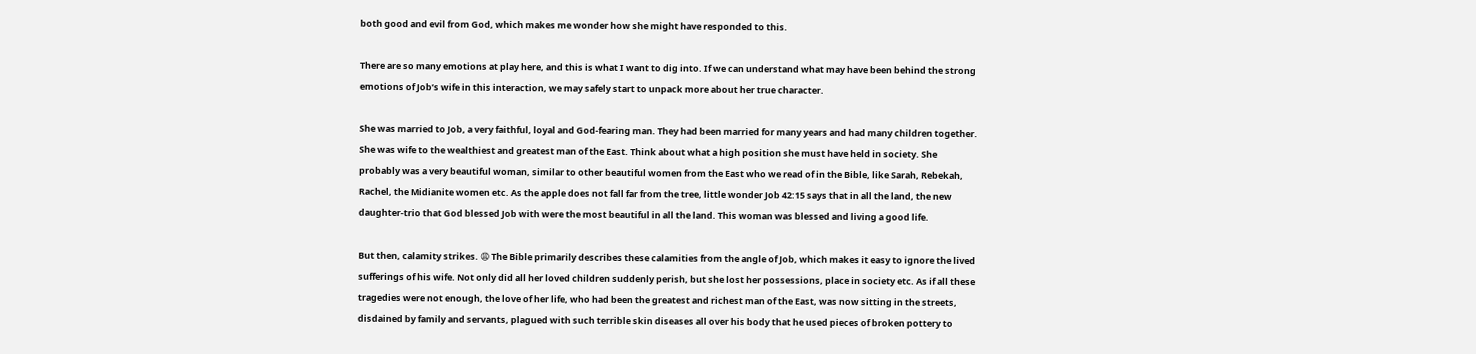both good and evil from God, which makes me wonder how she might have responded to this.

There are so many emotions at play here, and this is what I want to dig into. If we can understand what may have been behind the strong emotions of Job’s wife in this interaction, we may safely start to unpack more about her true character.

She was married to Job, a very faithful, loyal and God-fearing man. They had been married for many years and had many children together. She was wife to the wealthiest and greatest man of the East. Think about what a high position she must have held in society. She probably was a very beautiful woman, similar to other beautiful women from the East who we read of in the Bible, like Sarah, Rebekah, Rachel, the Midianite women etc. As the apple does not fall far from the tree, little wonder Job 42:15 says that in all the land, the new daughter-trio that God blessed Job with were the most beautiful in all the land. This woman was blessed and living a good life.

But then, calamity strikes. 😩 The Bible primarily describes these calamities from the angle of Job, which makes it easy to ignore the lived sufferings of his wife. Not only did all her loved children suddenly perish, but she lost her possessions, place in society etc. As if all these tragedies were not enough, the love of her life, who had been the greatest and richest man of the East, was now sitting in the streets, disdained by family and servants, plagued with such terrible skin diseases all over his body that he used pieces of broken pottery to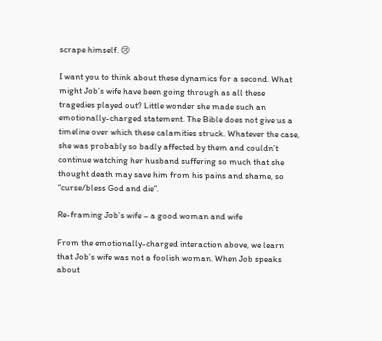scrape himself. 😢

I want you to think about these dynamics for a second. What might Job’s wife have been going through as all these tragedies played out? Little wonder she made such an emotionally-charged statement. The Bible does not give us a timeline over which these calamities struck. Whatever the case, she was probably so badly affected by them and couldn’t continue watching her husband suffering so much that she thought death may save him from his pains and shame, so “curse/bless God and die”.

Re-framing Job’s wife – a good woman and wife

From the emotionally-charged interaction above, we learn that Job’s wife was not a foolish woman. When Job speaks about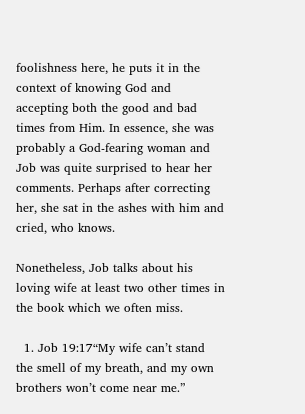foolishness here, he puts it in the context of knowing God and accepting both the good and bad times from Him. In essence, she was probably a God-fearing woman and Job was quite surprised to hear her comments. Perhaps after correcting her, she sat in the ashes with him and cried, who knows.

Nonetheless, Job talks about his loving wife at least two other times in the book which we often miss.

  1. Job 19:17“My wife can’t stand the smell of my breath, and my own brothers won’t come near me.”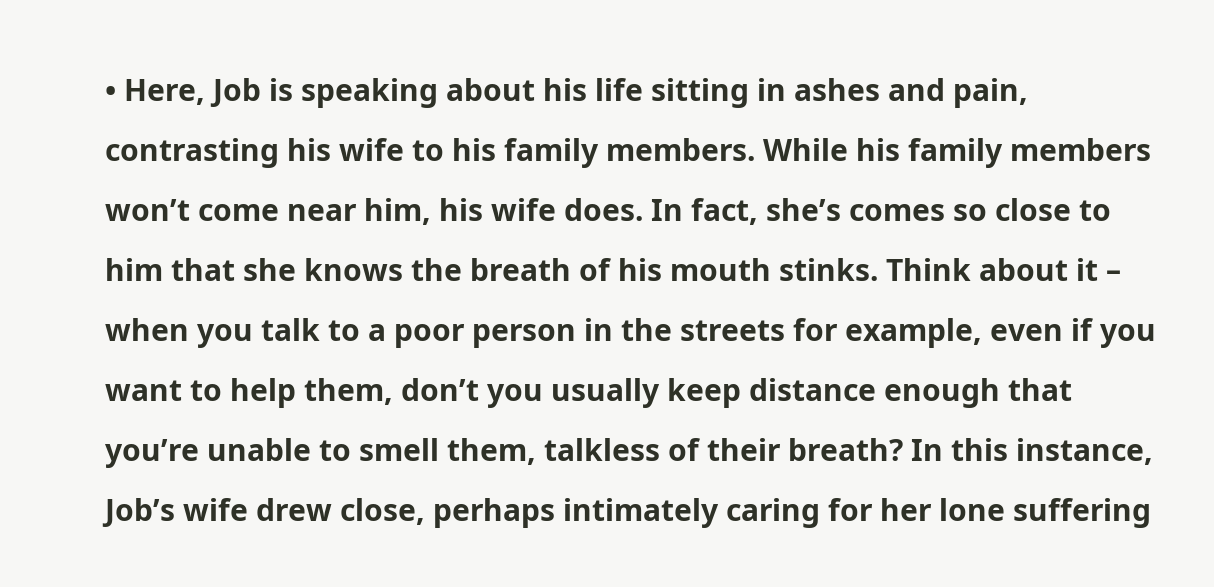• Here, Job is speaking about his life sitting in ashes and pain, contrasting his wife to his family members. While his family members won’t come near him, his wife does. In fact, she’s comes so close to him that she knows the breath of his mouth stinks. Think about it – when you talk to a poor person in the streets for example, even if you want to help them, don’t you usually keep distance enough that you’re unable to smell them, talkless of their breath? In this instance, Job’s wife drew close, perhaps intimately caring for her lone suffering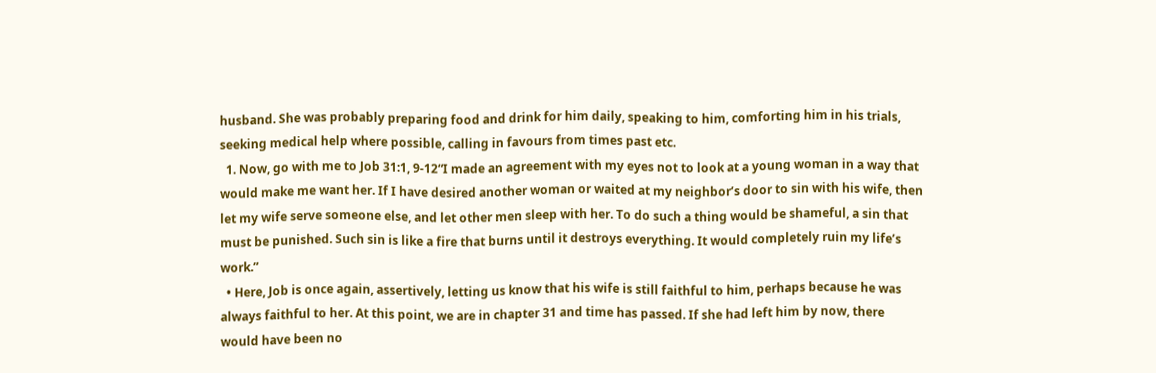husband. She was probably preparing food and drink for him daily, speaking to him, comforting him in his trials, seeking medical help where possible, calling in favours from times past etc.
  1. Now, go with me to Job 31:1, 9-12“I made an agreement with my eyes not to look at a young woman in a way that would make me want her. If I have desired another woman or waited at my neighbor’s door to sin with his wife, then let my wife serve someone else, and let other men sleep with her. To do such a thing would be shameful, a sin that must be punished. Such sin is like a fire that burns until it destroys everything. It would completely ruin my life’s work.”
  • Here, Job is once again, assertively, letting us know that his wife is still faithful to him, perhaps because he was always faithful to her. At this point, we are in chapter 31 and time has passed. If she had left him by now, there would have been no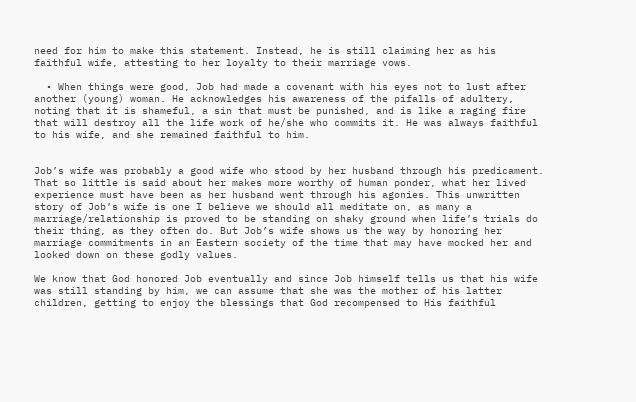need for him to make this statement. Instead, he is still claiming her as his faithful wife, attesting to her loyalty to their marriage vows.

  • When things were good, Job had made a covenant with his eyes not to lust after another (young) woman. He acknowledges his awareness of the pifalls of adultery, noting that it is shameful, a sin that must be punished, and is like a raging fire that will destroy all the life work of he/she who commits it. He was always faithful to his wife, and she remained faithful to him.


Job’s wife was probably a good wife who stood by her husband through his predicament. That so little is said about her makes more worthy of human ponder, what her lived experience must have been as her husband went through his agonies. This unwritten story of Job’s wife is one I believe we should all meditate on, as many a marriage/relationship is proved to be standing on shaky ground when life’s trials do their thing, as they often do. But Job’s wife shows us the way by honoring her marriage commitments in an Eastern society of the time that may have mocked her and looked down on these godly values.

We know that God honored Job eventually and since Job himself tells us that his wife was still standing by him, we can assume that she was the mother of his latter children, getting to enjoy the blessings that God recompensed to His faithful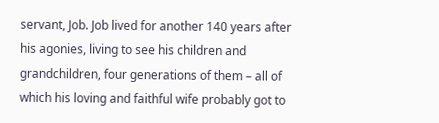servant, Job. Job lived for another 140 years after his agonies, living to see his children and grandchildren, four generations of them – all of which his loving and faithful wife probably got to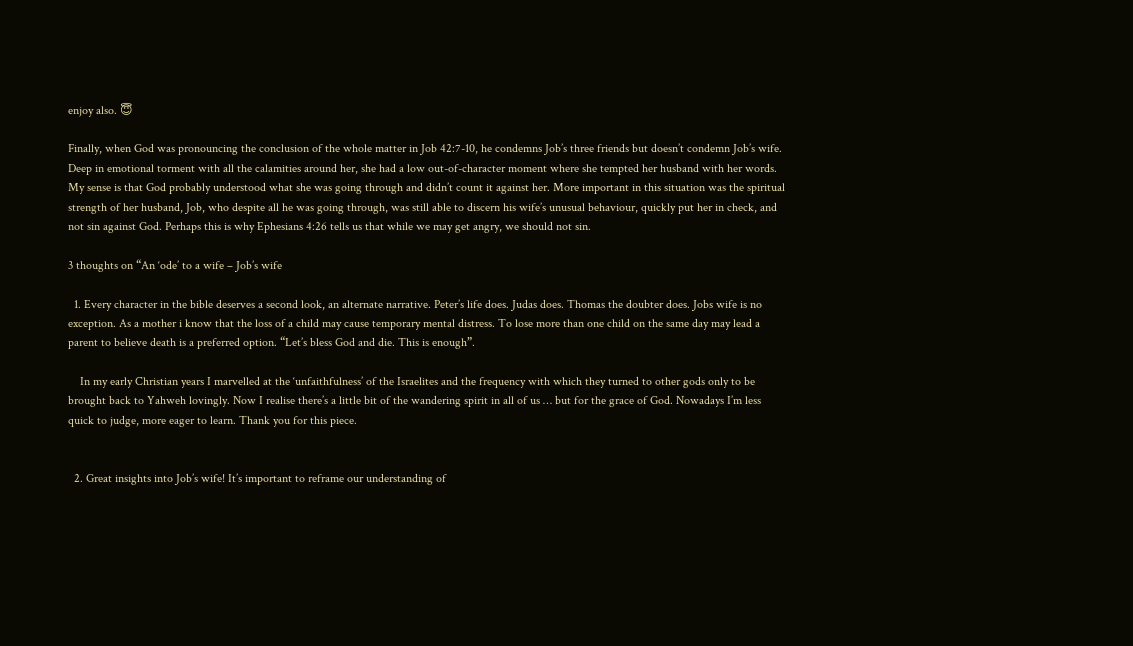enjoy also. 😇

Finally, when God was pronouncing the conclusion of the whole matter in Job 42:7-10, he condemns Job’s three friends but doesn’t condemn Job’s wife. Deep in emotional torment with all the calamities around her, she had a low out-of-character moment where she tempted her husband with her words. My sense is that God probably understood what she was going through and didn’t count it against her. More important in this situation was the spiritual strength of her husband, Job, who despite all he was going through, was still able to discern his wife’s unusual behaviour, quickly put her in check, and not sin against God. Perhaps this is why Ephesians 4:26 tells us that while we may get angry, we should not sin.

3 thoughts on “An ‘ode’ to a wife – Job’s wife

  1. Every character in the bible deserves a second look, an alternate narrative. Peter’s life does. Judas does. Thomas the doubter does. Jobs wife is no exception. As a mother i know that the loss of a child may cause temporary mental distress. To lose more than one child on the same day may lead a parent to believe death is a preferred option. “Let’s bless God and die. This is enough”.

    In my early Christian years I marvelled at the ‘unfaithfulness’ of the Israelites and the frequency with which they turned to other gods only to be brought back to Yahweh lovingly. Now I realise there’s a little bit of the wandering spirit in all of us … but for the grace of God. Nowadays I’m less quick to judge, more eager to learn. Thank you for this piece.


  2. Great insights into Job’s wife! It’s important to reframe our understanding of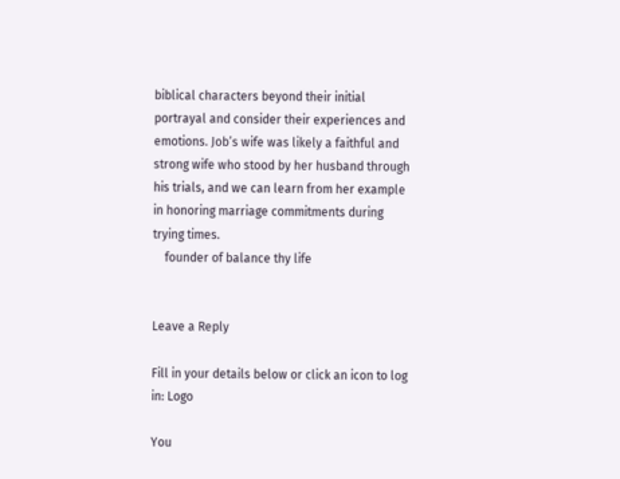biblical characters beyond their initial portrayal and consider their experiences and emotions. Job’s wife was likely a faithful and strong wife who stood by her husband through his trials, and we can learn from her example in honoring marriage commitments during trying times.
    founder of balance thy life


Leave a Reply

Fill in your details below or click an icon to log in: Logo

You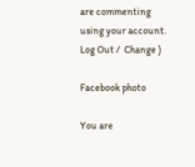are commenting using your account. Log Out /  Change )

Facebook photo

You are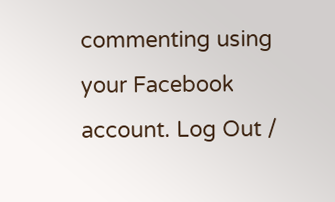commenting using your Facebook account. Log Out /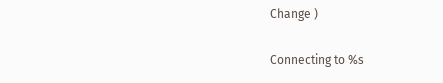Change )

Connecting to %s